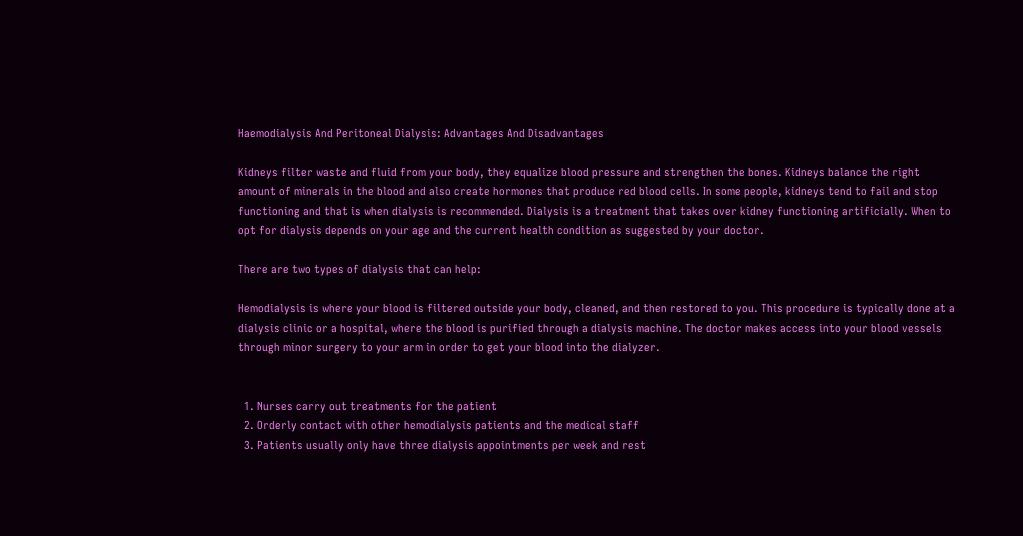Haemodialysis And Peritoneal Dialysis: Advantages And Disadvantages

Kidneys filter waste and fluid from your body, they equalize blood pressure and strengthen the bones. Kidneys balance the right amount of minerals in the blood and also create hormones that produce red blood cells. In some people, kidneys tend to fail and stop functioning and that is when dialysis is recommended. Dialysis is a treatment that takes over kidney functioning artificially. When to opt for dialysis depends on your age and the current health condition as suggested by your doctor.

There are two types of dialysis that can help:

Hemodialysis is where your blood is filtered outside your body, cleaned, and then restored to you. This procedure is typically done at a dialysis clinic or a hospital, where the blood is purified through a dialysis machine. The doctor makes access into your blood vessels through minor surgery to your arm in order to get your blood into the dialyzer.


  1. Nurses carry out treatments for the patient
  2. Orderly contact with other hemodialysis patients and the medical staff
  3. Patients usually only have three dialysis appointments per week and rest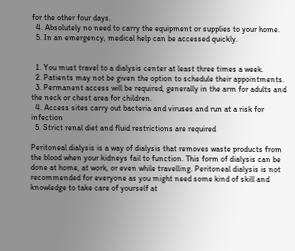for the other four days.
  4. Absolutely no need to carry the equipment or supplies to your home.
  5. In an emergency, medical help can be accessed quickly.


  1. You must travel to a dialysis center at least three times a week.
  2. Patients may not be given the option to schedule their appointments.
  3. Permanent access will be required, generally in the arm for adults and the neck or chest area for children.
  4. Access sites carry out bacteria and viruses and run at a risk for infection
  5. Strict renal diet and fluid restrictions are required

Peritoneal dialysis is a way of dialysis that removes waste products from the blood when your kidneys fail to function. This form of dialysis can be done at home, at work, or even while travelling. Peritoneal dialysis is not recommended for everyone as you might need some kind of skill and knowledge to take care of yourself at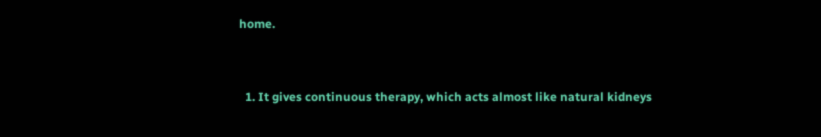home.


  1. It gives continuous therapy, which acts almost like natural kidneys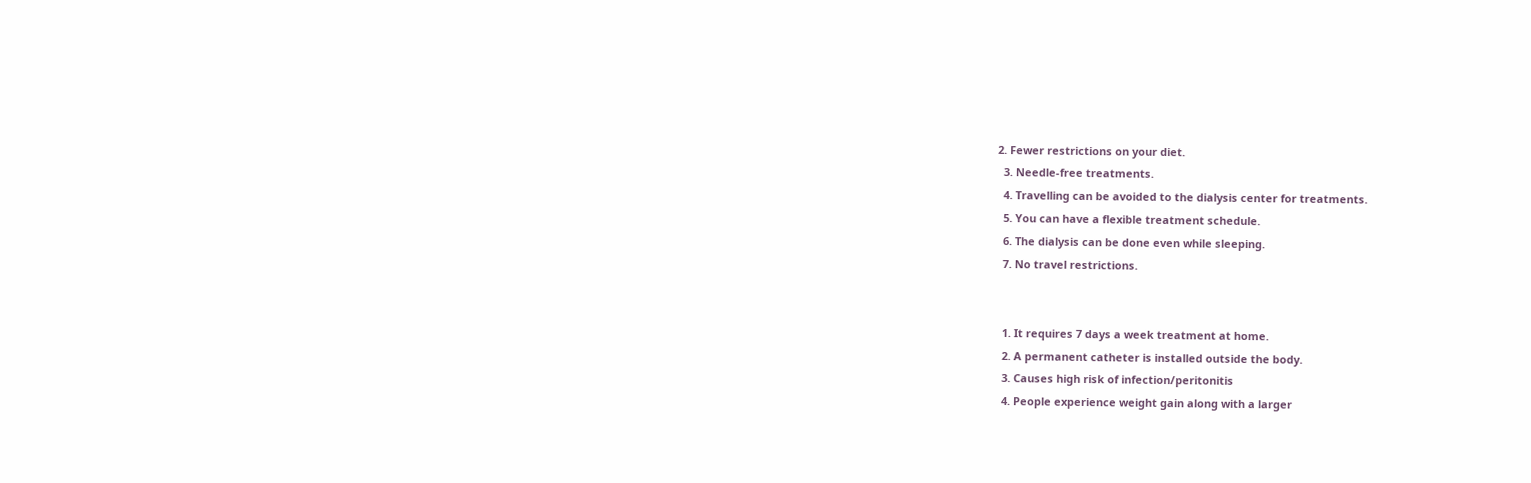2. Fewer restrictions on your diet.
  3. Needle-free treatments.
  4. Travelling can be avoided to the dialysis center for treatments.
  5. You can have a flexible treatment schedule.
  6. The dialysis can be done even while sleeping.
  7. No travel restrictions.


  1. It requires 7 days a week treatment at home.
  2. A permanent catheter is installed outside the body.
  3. Causes high risk of infection/peritonitis
  4. People experience weight gain along with a larger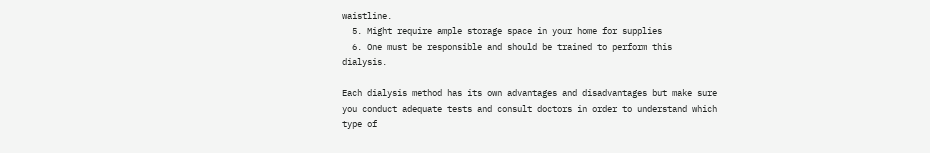waistline.
  5. Might require ample storage space in your home for supplies
  6. One must be responsible and should be trained to perform this dialysis.

Each dialysis method has its own advantages and disadvantages but make sure you conduct adequate tests and consult doctors in order to understand which type of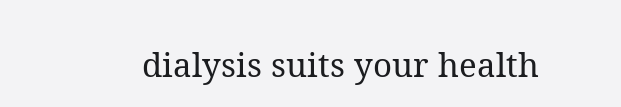dialysis suits your health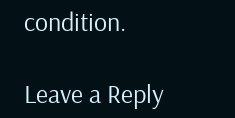condition.

Leave a Reply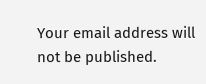Your email address will not be published.